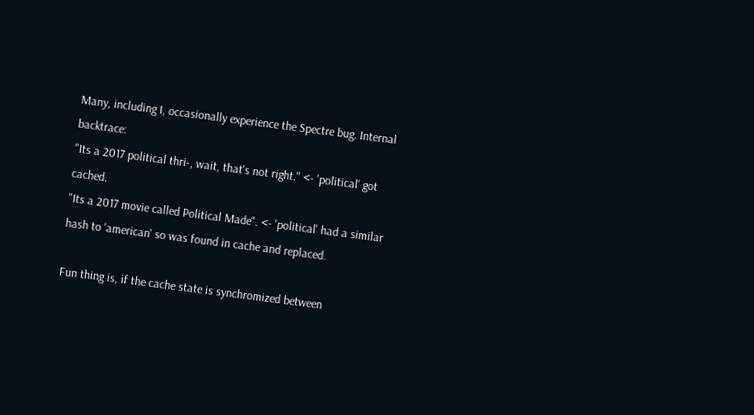Many, including I, occasionally experience the Spectre bug. Internal backtrace:
"Its a 2017 political thri-, wait, that's not right." <- 'political' got cached.
"Its a 2017 movie called Political Made". <- 'political' had a similar hash to 'american' so was found in cache and replaced.

Fun thing is, if the cache state is synchromized between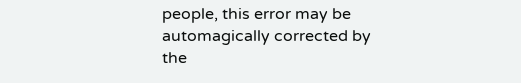people, this error may be automagically corrected by the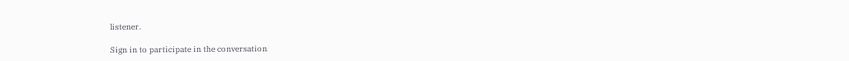listener.

Sign in to participate in the conversation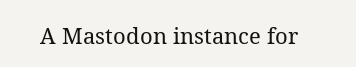A Mastodon instance for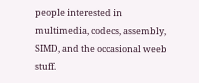people interested in multimedia, codecs, assembly, SIMD, and the occasional weeb stuff.